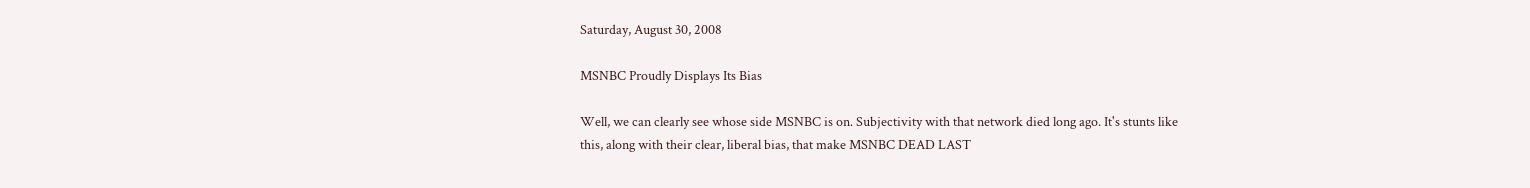Saturday, August 30, 2008

MSNBC Proudly Displays Its Bias

Well, we can clearly see whose side MSNBC is on. Subjectivity with that network died long ago. It's stunts like this, along with their clear, liberal bias, that make MSNBC DEAD LAST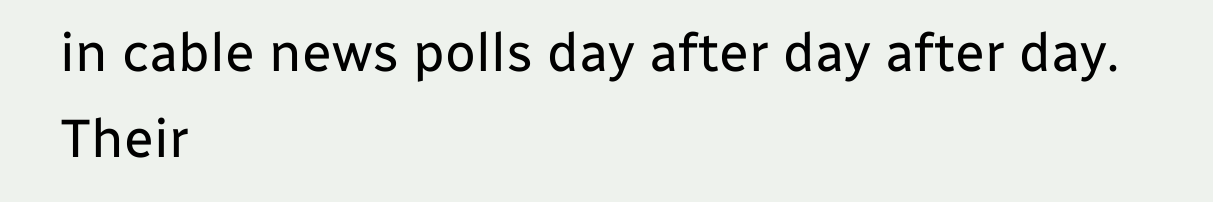in cable news polls day after day after day. Their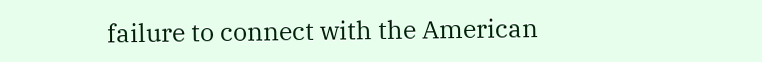failure to connect with the American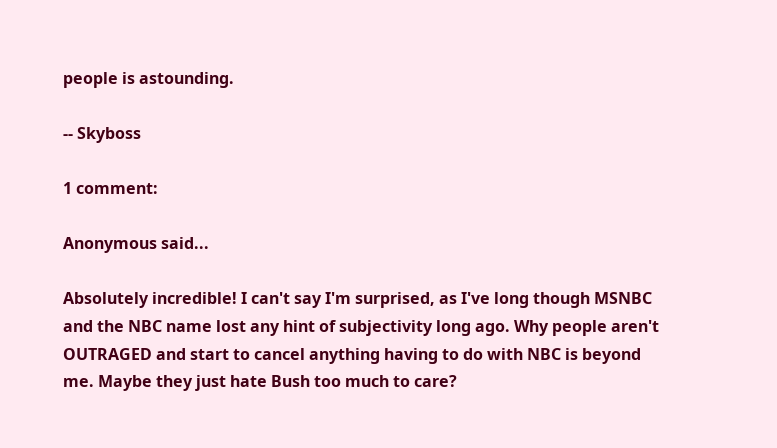people is astounding.

-- Skyboss

1 comment:

Anonymous said...

Absolutely incredible! I can't say I'm surprised, as I've long though MSNBC and the NBC name lost any hint of subjectivity long ago. Why people aren't OUTRAGED and start to cancel anything having to do with NBC is beyond me. Maybe they just hate Bush too much to care?